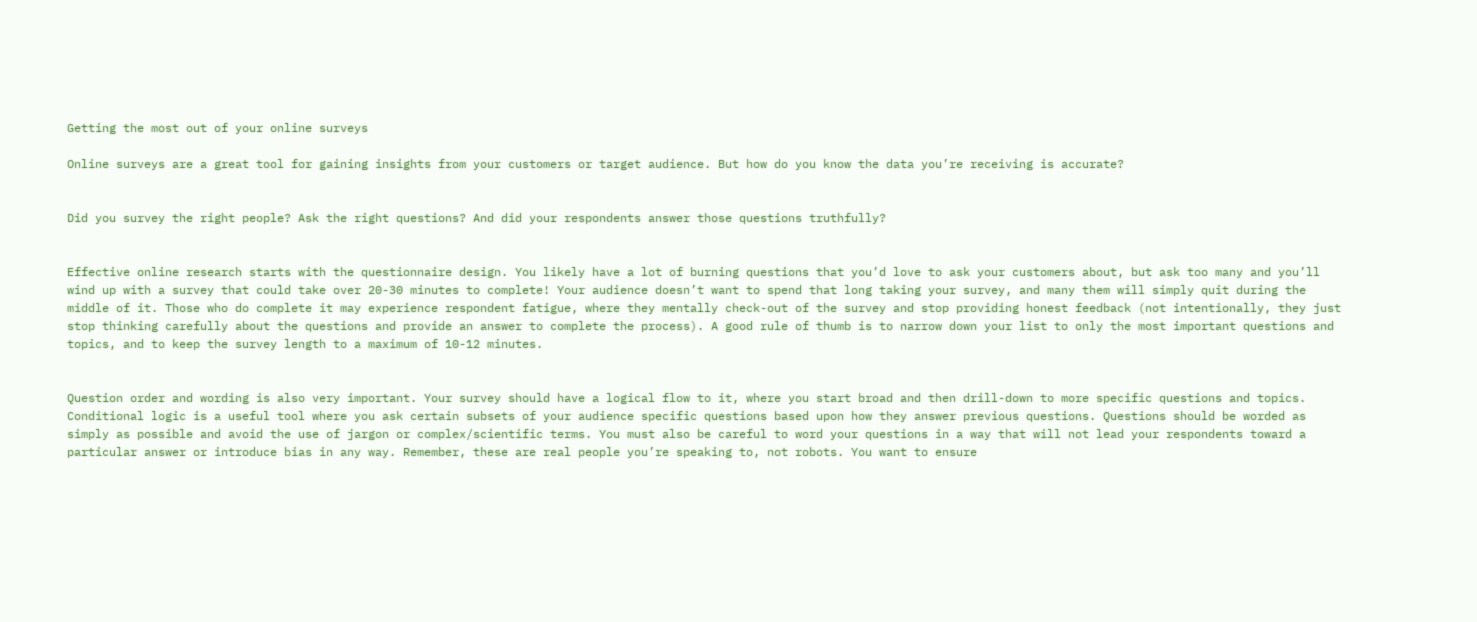Getting the most out of your online surveys

Online surveys are a great tool for gaining insights from your customers or target audience. But how do you know the data you’re receiving is accurate?


Did you survey the right people? Ask the right questions? And did your respondents answer those questions truthfully?


Effective online research starts with the questionnaire design. You likely have a lot of burning questions that you’d love to ask your customers about, but ask too many and you’ll wind up with a survey that could take over 20-30 minutes to complete! Your audience doesn’t want to spend that long taking your survey, and many them will simply quit during the middle of it. Those who do complete it may experience respondent fatigue, where they mentally check-out of the survey and stop providing honest feedback (not intentionally, they just stop thinking carefully about the questions and provide an answer to complete the process). A good rule of thumb is to narrow down your list to only the most important questions and topics, and to keep the survey length to a maximum of 10-12 minutes.


Question order and wording is also very important. Your survey should have a logical flow to it, where you start broad and then drill-down to more specific questions and topics. Conditional logic is a useful tool where you ask certain subsets of your audience specific questions based upon how they answer previous questions. Questions should be worded as simply as possible and avoid the use of jargon or complex/scientific terms. You must also be careful to word your questions in a way that will not lead your respondents toward a particular answer or introduce bias in any way. Remember, these are real people you’re speaking to, not robots. You want to ensure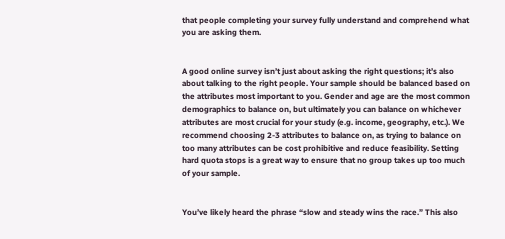that people completing your survey fully understand and comprehend what you are asking them.


A good online survey isn’t just about asking the right questions; it’s also about talking to the right people. Your sample should be balanced based on the attributes most important to you. Gender and age are the most common demographics to balance on, but ultimately you can balance on whichever attributes are most crucial for your study (e.g. income, geography, etc.). We recommend choosing 2-3 attributes to balance on, as trying to balance on too many attributes can be cost prohibitive and reduce feasibility. Setting hard quota stops is a great way to ensure that no group takes up too much of your sample.


You’ve likely heard the phrase “slow and steady wins the race.” This also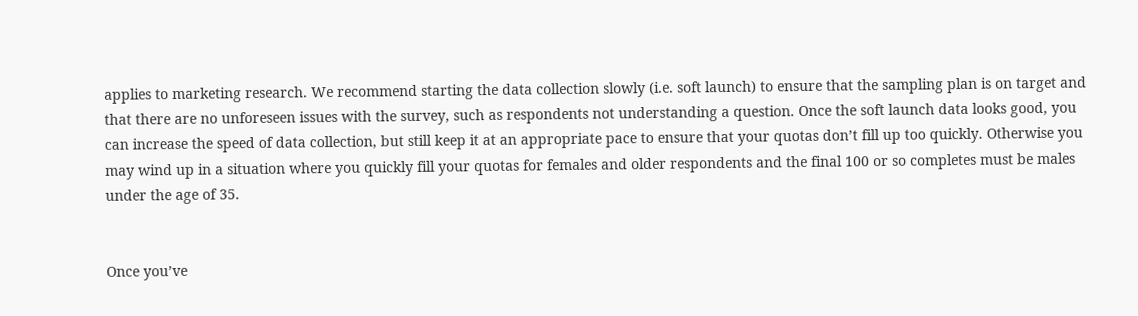applies to marketing research. We recommend starting the data collection slowly (i.e. soft launch) to ensure that the sampling plan is on target and that there are no unforeseen issues with the survey, such as respondents not understanding a question. Once the soft launch data looks good, you can increase the speed of data collection, but still keep it at an appropriate pace to ensure that your quotas don’t fill up too quickly. Otherwise you may wind up in a situation where you quickly fill your quotas for females and older respondents and the final 100 or so completes must be males under the age of 35.


Once you’ve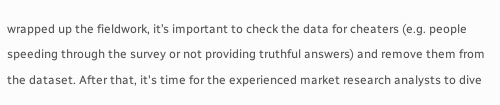wrapped up the fieldwork, it’s important to check the data for cheaters (e.g. people speeding through the survey or not providing truthful answers) and remove them from the dataset. After that, it's time for the experienced market research analysts to dive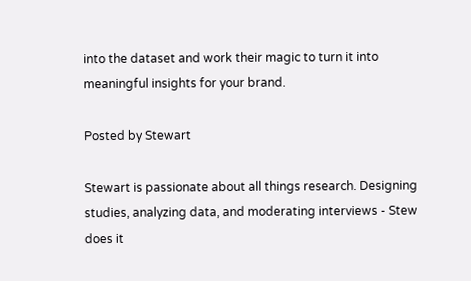into the dataset and work their magic to turn it into meaningful insights for your brand.

Posted by Stewart

Stewart is passionate about all things research. Designing studies, analyzing data, and moderating interviews - Stew does it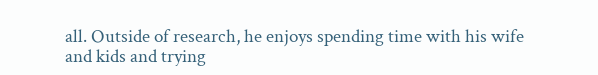all. Outside of research, he enjoys spending time with his wife and kids and trying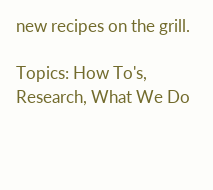new recipes on the grill.

Topics: How To's, Research, What We Do